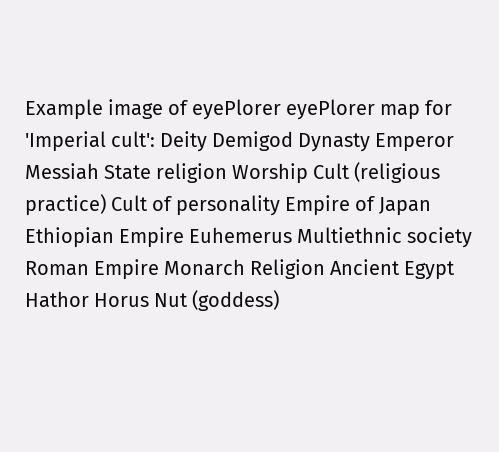Example image of eyePlorer eyePlorer map for 'Imperial cult': Deity Demigod Dynasty Emperor Messiah State religion Worship Cult (religious practice) Cult of personality Empire of Japan Ethiopian Empire Euhemerus Multiethnic society Roman Empire Monarch Religion Ancient Egypt Hathor Horus Nut (goddess)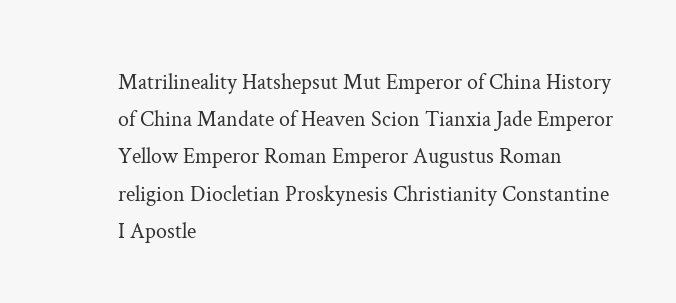Matrilineality Hatshepsut Mut Emperor of China History of China Mandate of Heaven Scion Tianxia Jade Emperor Yellow Emperor Roman Emperor Augustus Roman religion Diocletian Proskynesis Christianity Constantine I Apostle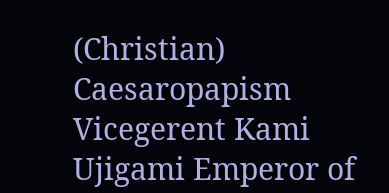(Christian) Caesaropapism Vicegerent Kami Ujigami Emperor of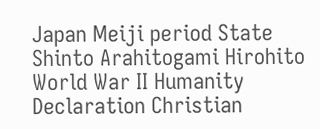Japan Meiji period State Shinto Arahitogami Hirohito World War II Humanity Declaration Christian